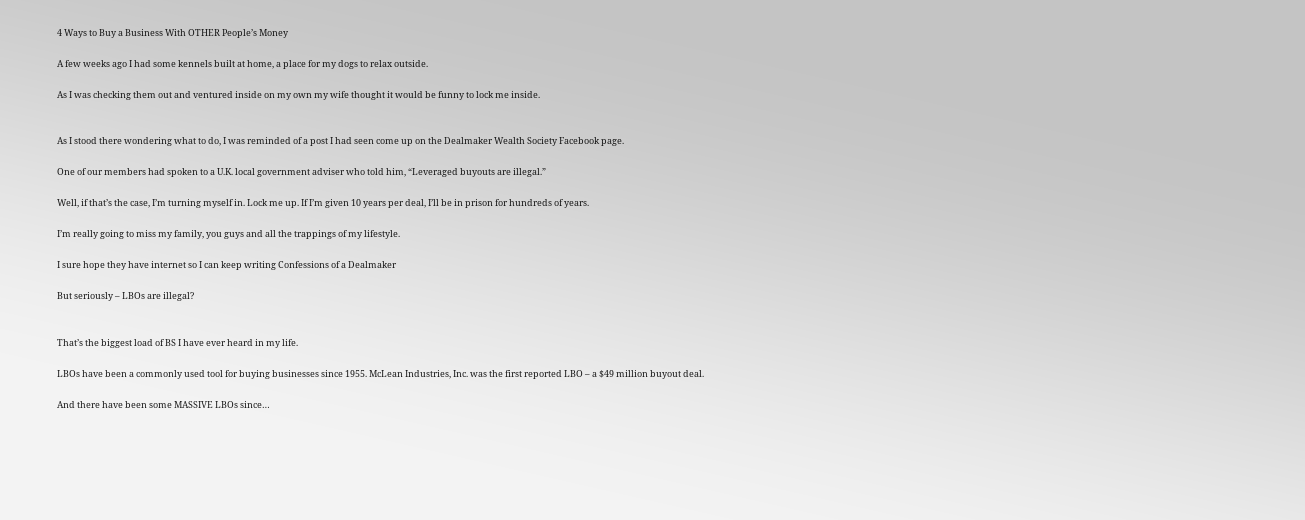4 Ways to Buy a Business With OTHER People’s Money

A few weeks ago I had some kennels built at home, a place for my dogs to relax outside.

As I was checking them out and ventured inside on my own my wife thought it would be funny to lock me inside.


As I stood there wondering what to do, I was reminded of a post I had seen come up on the Dealmaker Wealth Society Facebook page.

One of our members had spoken to a U.K. local government adviser who told him, “Leveraged buyouts are illegal.”

Well, if that’s the case, I’m turning myself in. Lock me up. If I’m given 10 years per deal, I’ll be in prison for hundreds of years.

I’m really going to miss my family, you guys and all the trappings of my lifestyle.

I sure hope they have internet so I can keep writing Confessions of a Dealmaker

But seriously – LBOs are illegal?


That’s the biggest load of BS I have ever heard in my life.

LBOs have been a commonly used tool for buying businesses since 1955. McLean Industries, Inc. was the first reported LBO – a $49 million buyout deal.

And there have been some MASSIVE LBOs since…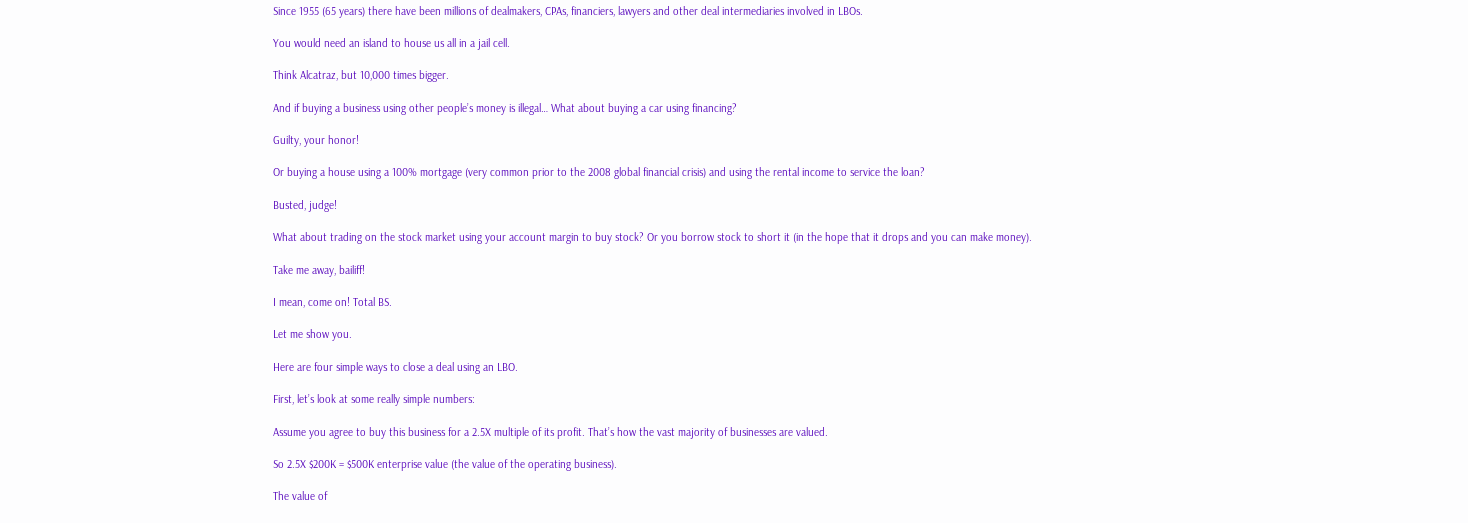Since 1955 (65 years) there have been millions of dealmakers, CPAs, financiers, lawyers and other deal intermediaries involved in LBOs.

You would need an island to house us all in a jail cell.

Think Alcatraz, but 10,000 times bigger.

And if buying a business using other people’s money is illegal… What about buying a car using financing?

Guilty, your honor!

Or buying a house using a 100% mortgage (very common prior to the 2008 global financial crisis) and using the rental income to service the loan?

Busted, judge!

What about trading on the stock market using your account margin to buy stock? Or you borrow stock to short it (in the hope that it drops and you can make money).

Take me away, bailiff!

I mean, come on! Total BS.

Let me show you.

Here are four simple ways to close a deal using an LBO.

First, let’s look at some really simple numbers:

Assume you agree to buy this business for a 2.5X multiple of its profit. That’s how the vast majority of businesses are valued.

So 2.5X $200K = $500K enterprise value (the value of the operating business).

The value of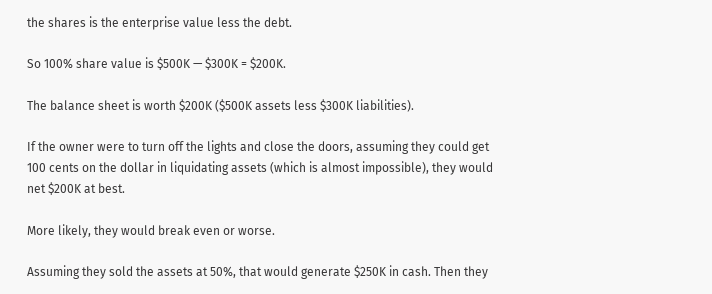the shares is the enterprise value less the debt.

So 100% share value is $500K — $300K = $200K.

The balance sheet is worth $200K ($500K assets less $300K liabilities).

If the owner were to turn off the lights and close the doors, assuming they could get 100 cents on the dollar in liquidating assets (which is almost impossible), they would net $200K at best.

More likely, they would break even or worse.

Assuming they sold the assets at 50%, that would generate $250K in cash. Then they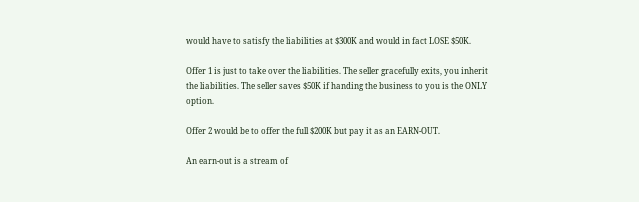would have to satisfy the liabilities at $300K and would in fact LOSE $50K.

Offer 1 is just to take over the liabilities. The seller gracefully exits, you inherit the liabilities. The seller saves $50K if handing the business to you is the ONLY option.

Offer 2 would be to offer the full $200K but pay it as an EARN-OUT.

An earn-out is a stream of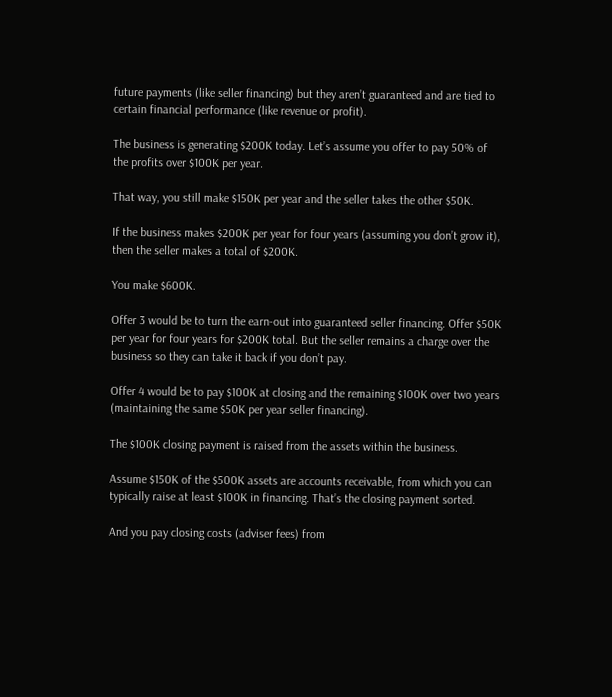future payments (like seller financing) but they aren’t guaranteed and are tied to certain financial performance (like revenue or profit).

The business is generating $200K today. Let’s assume you offer to pay 50% of the profits over $100K per year.

That way, you still make $150K per year and the seller takes the other $50K.

If the business makes $200K per year for four years (assuming you don’t grow it), then the seller makes a total of $200K.

You make $600K.

Offer 3 would be to turn the earn-out into guaranteed seller financing. Offer $50K per year for four years for $200K total. But the seller remains a charge over the business so they can take it back if you don’t pay.

Offer 4 would be to pay $100K at closing and the remaining $100K over two years (maintaining the same $50K per year seller financing).

The $100K closing payment is raised from the assets within the business.

Assume $150K of the $500K assets are accounts receivable, from which you can typically raise at least $100K in financing. That’s the closing payment sorted.

And you pay closing costs (adviser fees) from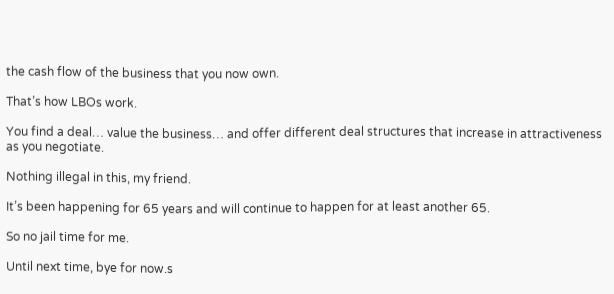the cash flow of the business that you now own.

That’s how LBOs work.

You find a deal… value the business… and offer different deal structures that increase in attractiveness as you negotiate.

Nothing illegal in this, my friend.

It’s been happening for 65 years and will continue to happen for at least another 65.

So no jail time for me.

Until next time, bye for now.s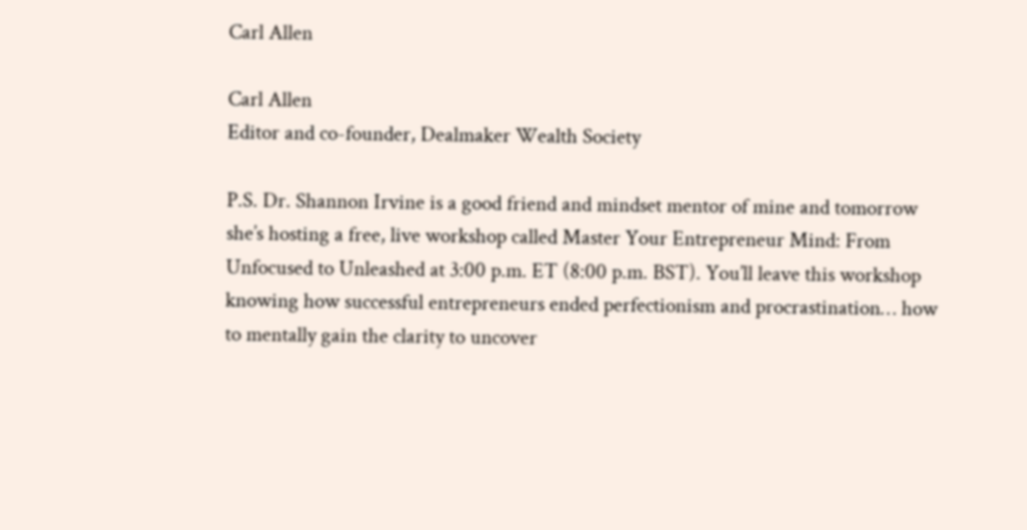Carl Allen

Carl Allen
Editor and co-founder, Dealmaker Wealth Society

P.S. Dr. Shannon Irvine is a good friend and mindset mentor of mine and tomorrow she’s hosting a free, live workshop called Master Your Entrepreneur Mind: From Unfocused to Unleashed at 3:00 p.m. ET (8:00 p.m. BST). You’ll leave this workshop knowing how successful entrepreneurs ended perfectionism and procrastination… how to mentally gain the clarity to uncover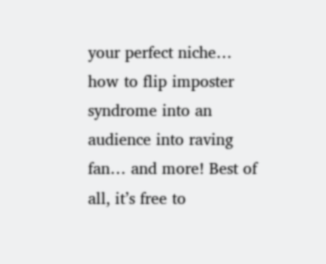your perfect niche… how to flip imposter syndrome into an audience into raving fan… and more! Best of all, it’s free to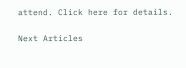attend. Click here for details.

Next Articles